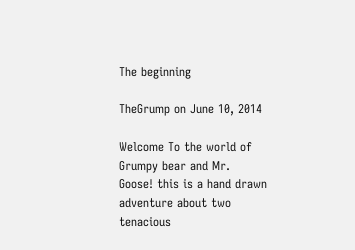The beginning

TheGrump on June 10, 2014

Welcome To the world of Grumpy bear and Mr.
Goose! this is a hand drawn adventure about two tenacious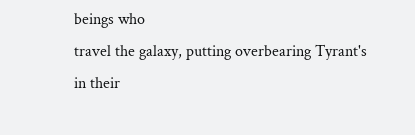beings who
travel the galaxy, putting overbearing Tyrant's in their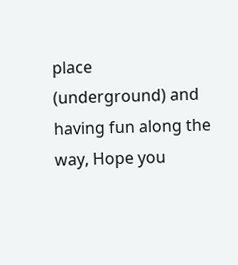place
(underground) and having fun along the way, Hope you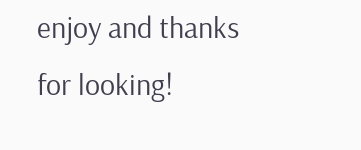enjoy and thanks
for looking!